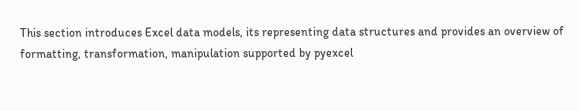This section introduces Excel data models, its representing data structures and provides an overview of formatting, transformation, manipulation supported by pyexcel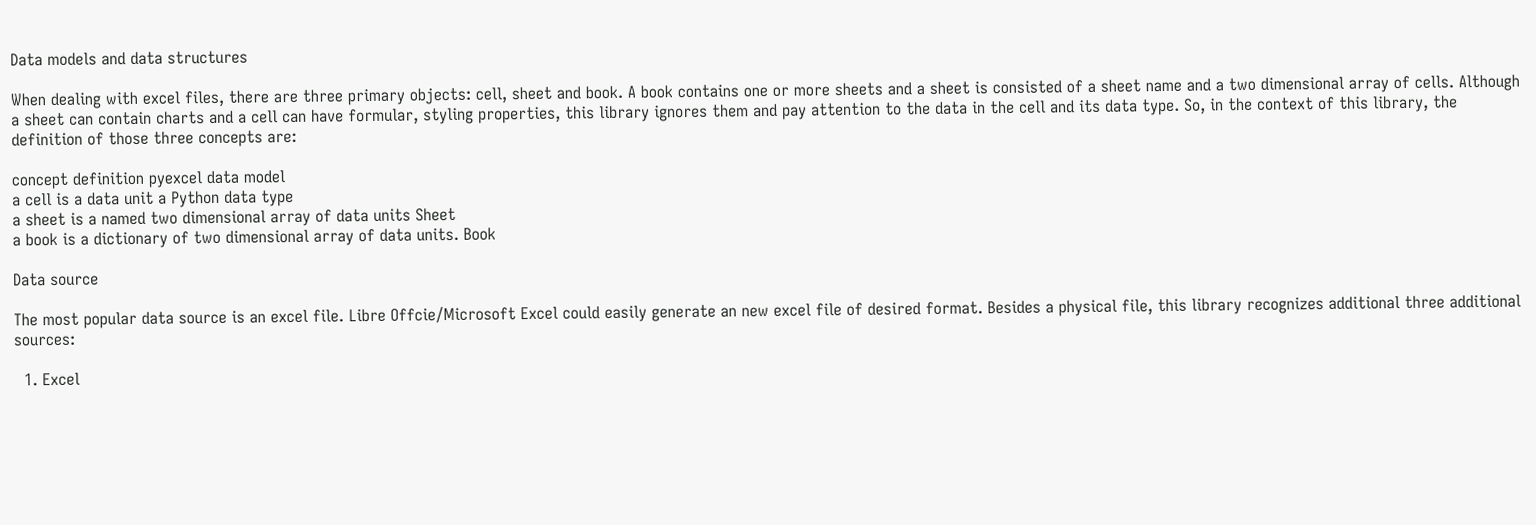Data models and data structures

When dealing with excel files, there are three primary objects: cell, sheet and book. A book contains one or more sheets and a sheet is consisted of a sheet name and a two dimensional array of cells. Although a sheet can contain charts and a cell can have formular, styling properties, this library ignores them and pay attention to the data in the cell and its data type. So, in the context of this library, the definition of those three concepts are:

concept definition pyexcel data model
a cell is a data unit a Python data type
a sheet is a named two dimensional array of data units Sheet
a book is a dictionary of two dimensional array of data units. Book

Data source

The most popular data source is an excel file. Libre Offcie/Microsoft Excel could easily generate an new excel file of desired format. Besides a physical file, this library recognizes additional three additional sources:

  1. Excel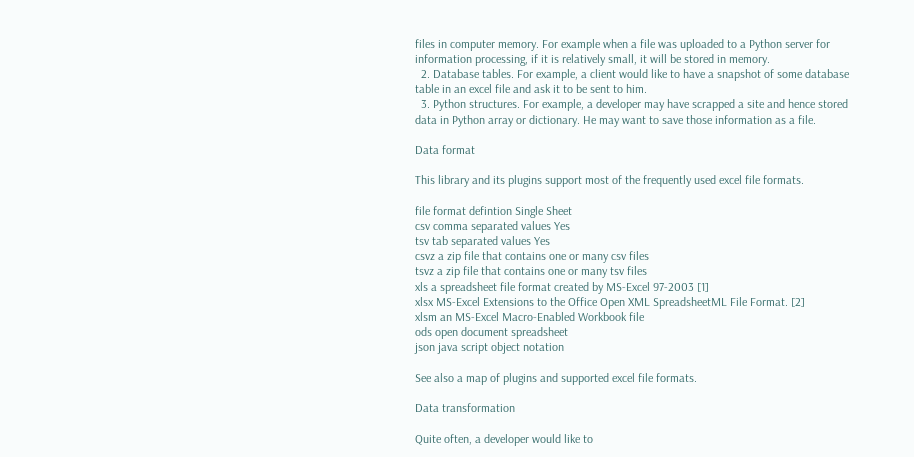files in computer memory. For example when a file was uploaded to a Python server for information processing, if it is relatively small, it will be stored in memory.
  2. Database tables. For example, a client would like to have a snapshot of some database table in an excel file and ask it to be sent to him.
  3. Python structures. For example, a developer may have scrapped a site and hence stored data in Python array or dictionary. He may want to save those information as a file.

Data format

This library and its plugins support most of the frequently used excel file formats.

file format defintion Single Sheet
csv comma separated values Yes
tsv tab separated values Yes
csvz a zip file that contains one or many csv files
tsvz a zip file that contains one or many tsv files
xls a spreadsheet file format created by MS-Excel 97-2003 [1]
xlsx MS-Excel Extensions to the Office Open XML SpreadsheetML File Format. [2]
xlsm an MS-Excel Macro-Enabled Workbook file
ods open document spreadsheet
json java script object notation

See also a map of plugins and supported excel file formats.

Data transformation

Quite often, a developer would like to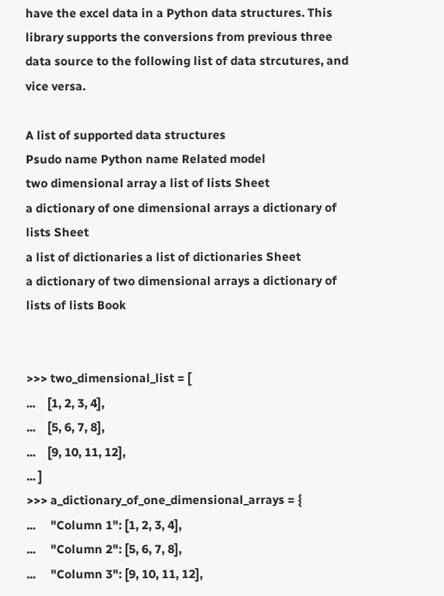have the excel data in a Python data structures. This library supports the conversions from previous three data source to the following list of data strcutures, and vice versa.

A list of supported data structures
Psudo name Python name Related model
two dimensional array a list of lists Sheet
a dictionary of one dimensional arrays a dictionary of lists Sheet
a list of dictionaries a list of dictionaries Sheet
a dictionary of two dimensional arrays a dictionary of lists of lists Book


>>> two_dimensional_list = [
...    [1, 2, 3, 4],
...    [5, 6, 7, 8],
...    [9, 10, 11, 12],
... ]
>>> a_dictionary_of_one_dimensional_arrays = {
...     "Column 1": [1, 2, 3, 4],
...     "Column 2": [5, 6, 7, 8],
...     "Column 3": [9, 10, 11, 12],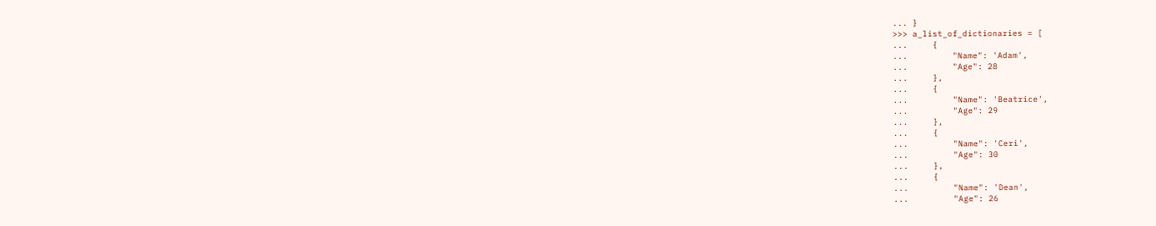... }
>>> a_list_of_dictionaries = [
...     {
...         "Name": 'Adam',
...         "Age": 28
...     },
...     {
...         "Name": 'Beatrice',
...         "Age": 29
...     },
...     {
...         "Name": 'Ceri',
...         "Age": 30
...     },
...     {
...         "Name": 'Dean',
...         "Age": 26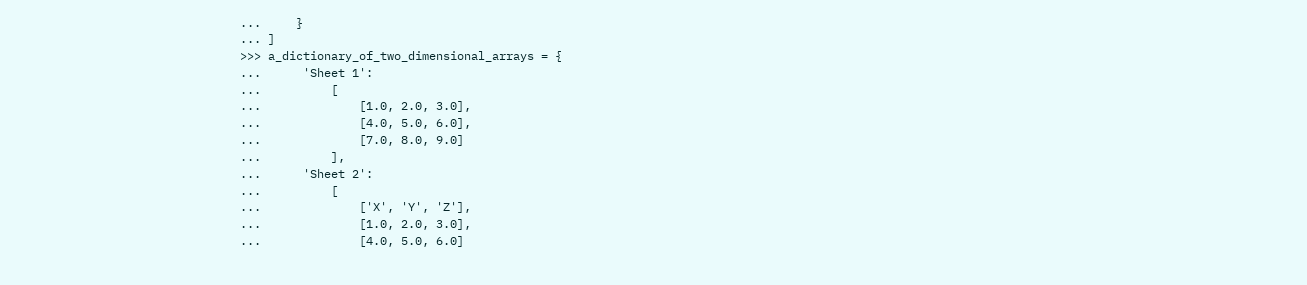...     }
... ]
>>> a_dictionary_of_two_dimensional_arrays = {
...      'Sheet 1':
...          [
...              [1.0, 2.0, 3.0],
...              [4.0, 5.0, 6.0],
...              [7.0, 8.0, 9.0]
...          ],
...      'Sheet 2':
...          [
...              ['X', 'Y', 'Z'],
...              [1.0, 2.0, 3.0],
...              [4.0, 5.0, 6.0]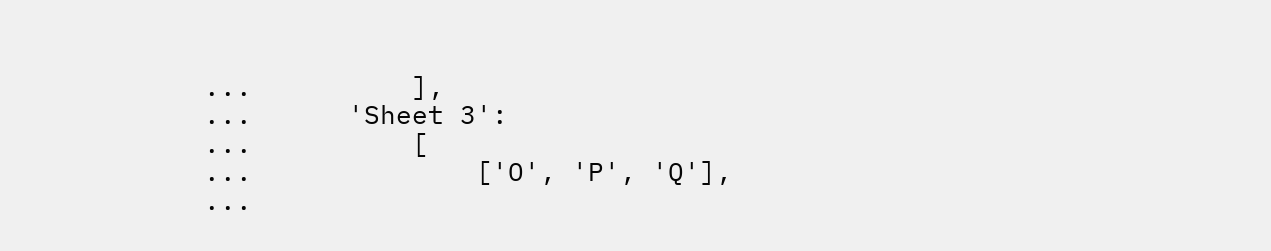...          ],
...      'Sheet 3':
...          [
...              ['O', 'P', 'Q'],
...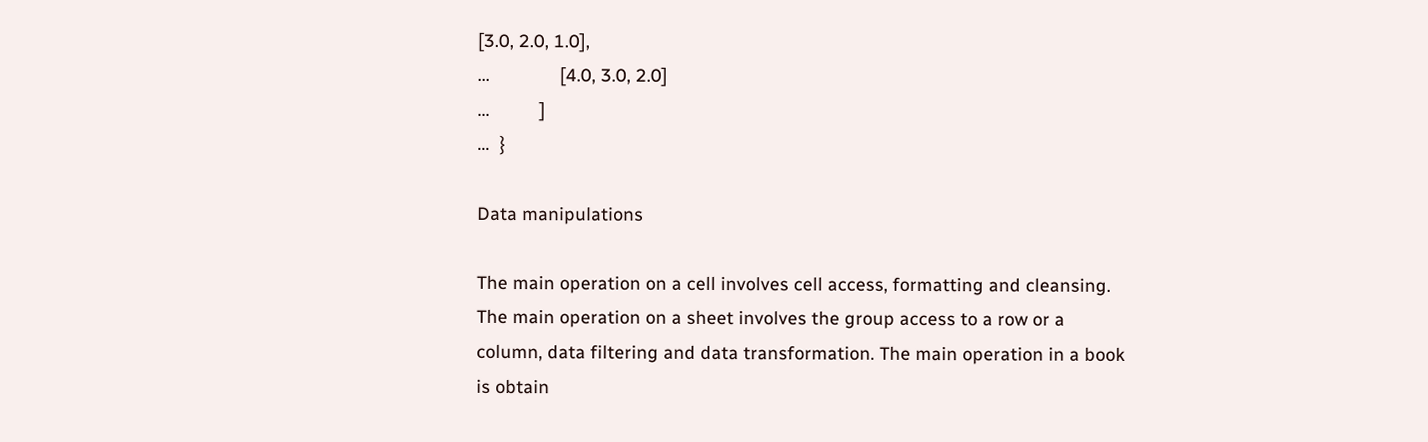[3.0, 2.0, 1.0],
...              [4.0, 3.0, 2.0]
...          ]
...  }

Data manipulations

The main operation on a cell involves cell access, formatting and cleansing. The main operation on a sheet involves the group access to a row or a column, data filtering and data transformation. The main operation in a book is obtain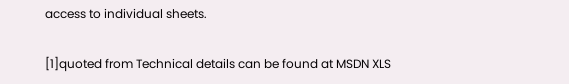access to individual sheets.

[1]quoted from Technical details can be found at MSDN XLS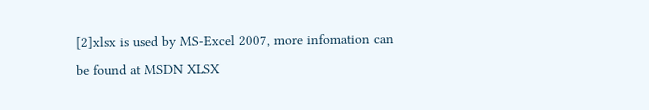[2]xlsx is used by MS-Excel 2007, more infomation can be found at MSDN XLSX